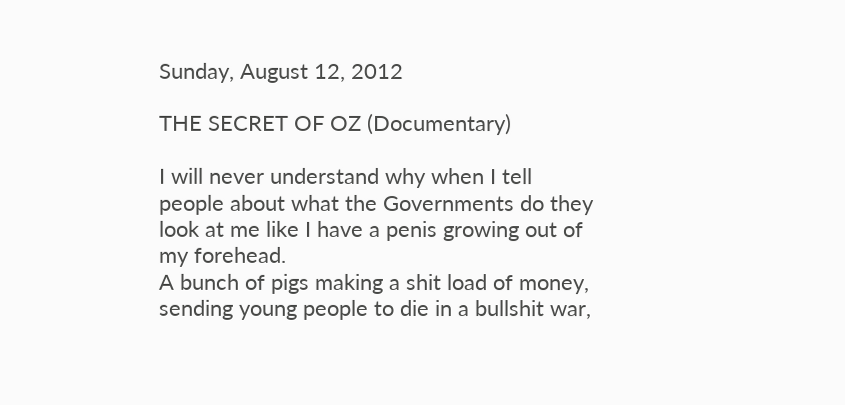Sunday, August 12, 2012

THE SECRET OF OZ (Documentary)

I will never understand why when I tell people about what the Governments do they look at me like I have a penis growing out of my forehead.
A bunch of pigs making a shit load of money, sending young people to die in a bullshit war,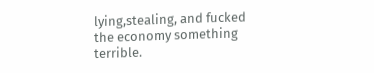lying,stealing, and fucked the economy something terrible.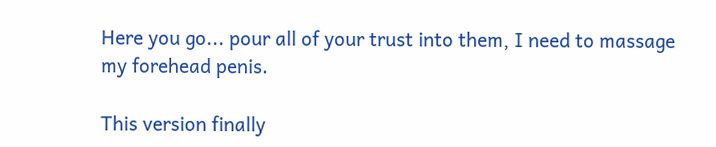Here you go... pour all of your trust into them, I need to massage my forehead penis.

This version finally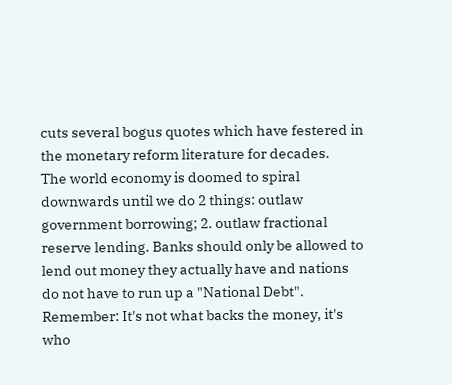cuts several bogus quotes which have festered in the monetary reform literature for decades.
The world economy is doomed to spiral downwards until we do 2 things: outlaw government borrowing; 2. outlaw fractional reserve lending. Banks should only be allowed to lend out money they actually have and nations do not have to run up a "National Debt". Remember: It's not what backs the money, it's who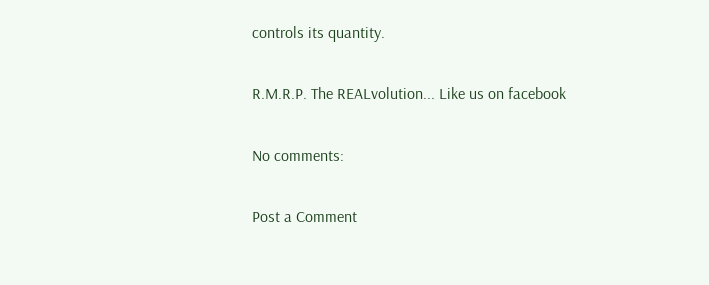controls its quantity.

R.M.R.P. The REALvolution... Like us on facebook

No comments:

Post a Comment